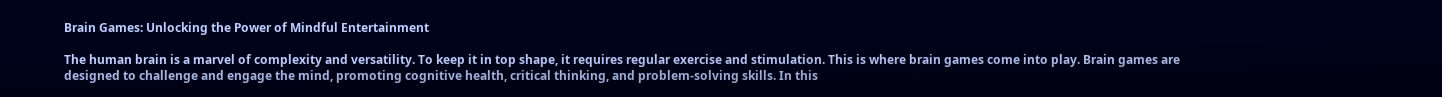Brain Games: Unlocking the Power of Mindful Entertainment

The human brain is a marvel of complexity and versatility. To keep it in top shape, it requires regular exercise and stimulation. This is where brain games come into play. Brain games are designed to challenge and engage the mind, promoting cognitive health, critical thinking, and problem-solving skills. In this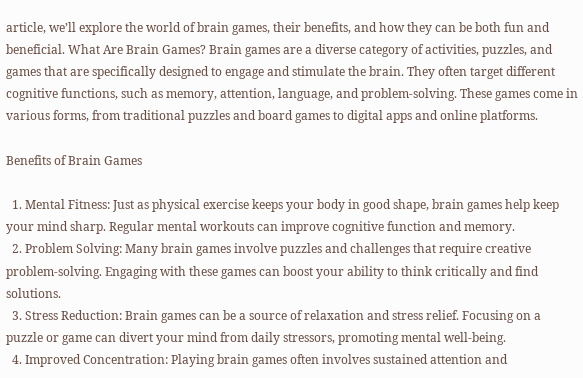article, we’ll explore the world of brain games, their benefits, and how they can be both fun and beneficial. What Are Brain Games? Brain games are a diverse category of activities, puzzles, and games that are specifically designed to engage and stimulate the brain. They often target different cognitive functions, such as memory, attention, language, and problem-solving. These games come in various forms, from traditional puzzles and board games to digital apps and online platforms.

Benefits of Brain Games

  1. Mental Fitness: Just as physical exercise keeps your body in good shape, brain games help keep your mind sharp. Regular mental workouts can improve cognitive function and memory.
  2. Problem Solving: Many brain games involve puzzles and challenges that require creative problem-solving. Engaging with these games can boost your ability to think critically and find solutions.
  3. Stress Reduction: Brain games can be a source of relaxation and stress relief. Focusing on a puzzle or game can divert your mind from daily stressors, promoting mental well-being.
  4. Improved Concentration: Playing brain games often involves sustained attention and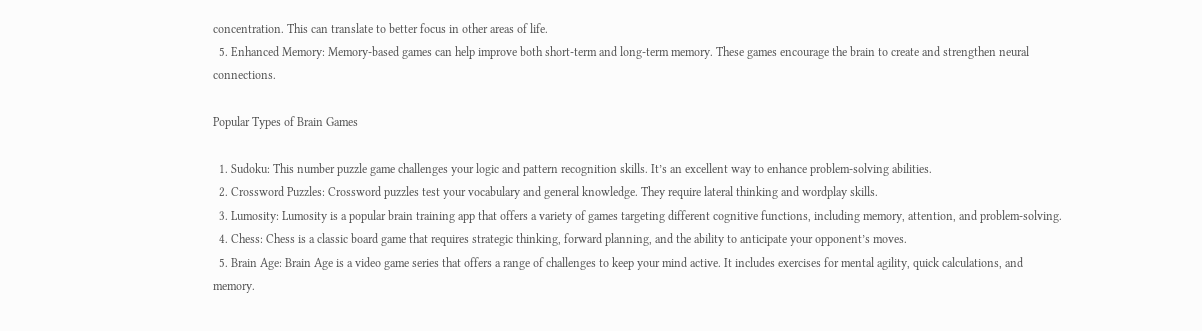concentration. This can translate to better focus in other areas of life.
  5. Enhanced Memory: Memory-based games can help improve both short-term and long-term memory. These games encourage the brain to create and strengthen neural connections.

Popular Types of Brain Games

  1. Sudoku: This number puzzle game challenges your logic and pattern recognition skills. It’s an excellent way to enhance problem-solving abilities.
  2. Crossword Puzzles: Crossword puzzles test your vocabulary and general knowledge. They require lateral thinking and wordplay skills.
  3. Lumosity: Lumosity is a popular brain training app that offers a variety of games targeting different cognitive functions, including memory, attention, and problem-solving.
  4. Chess: Chess is a classic board game that requires strategic thinking, forward planning, and the ability to anticipate your opponent’s moves.
  5. Brain Age: Brain Age is a video game series that offers a range of challenges to keep your mind active. It includes exercises for mental agility, quick calculations, and memory.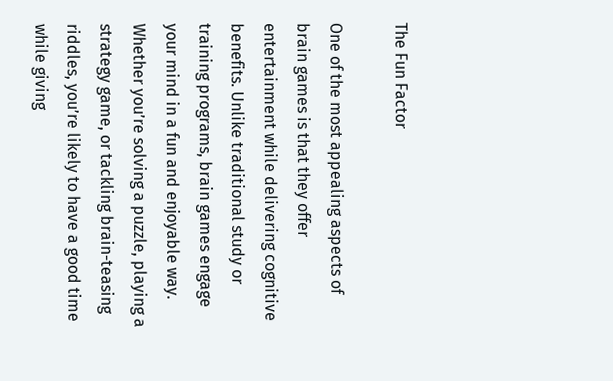The Fun Factor

One of the most appealing aspects of brain games is that they offer entertainment while delivering cognitive benefits. Unlike traditional study or training programs, brain games engage your mind in a fun and enjoyable way. Whether you’re solving a puzzle, playing a strategy game, or tackling brain-teasing riddles, you’re likely to have a good time while giving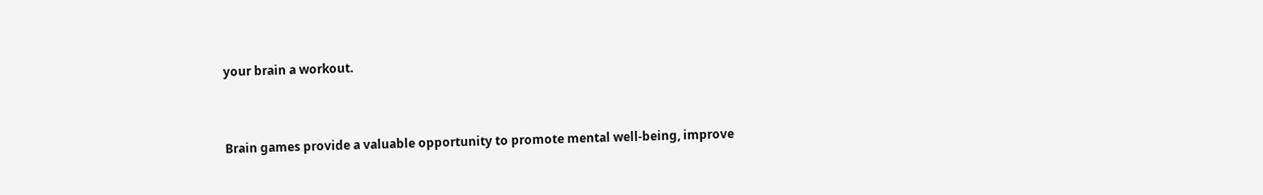your brain a workout.


Brain games provide a valuable opportunity to promote mental well-being, improve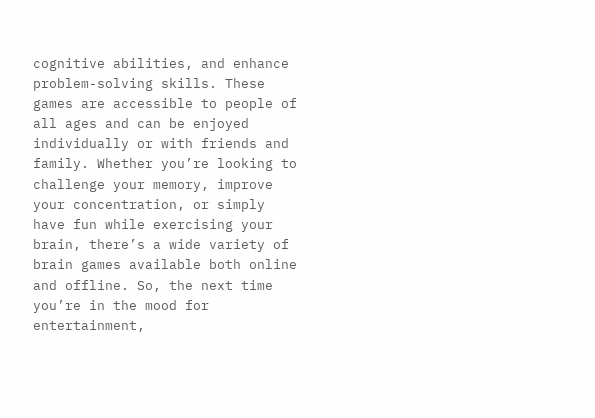cognitive abilities, and enhance problem-solving skills. These games are accessible to people of all ages and can be enjoyed individually or with friends and family. Whether you’re looking to challenge your memory, improve your concentration, or simply have fun while exercising your brain, there’s a wide variety of brain games available both online and offline. So, the next time you’re in the mood for entertainment,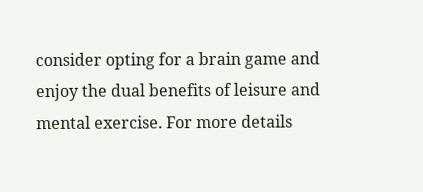consider opting for a brain game and enjoy the dual benefits of leisure and mental exercise. For more details